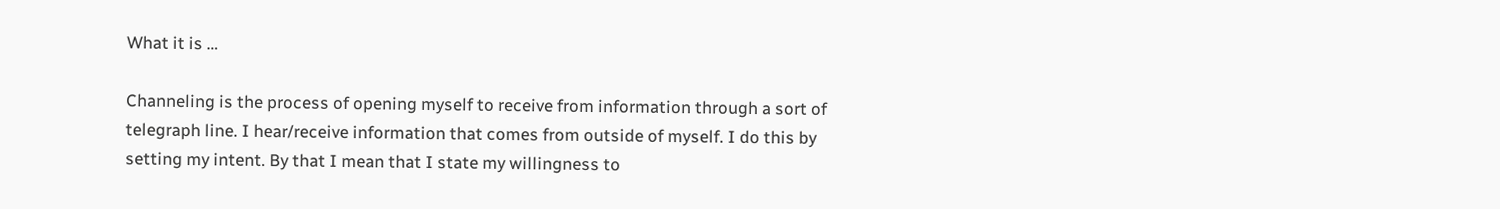What it is …

Channeling is the process of opening myself to receive from information through a sort of telegraph line. I hear/receive information that comes from outside of myself. I do this by setting my intent. By that I mean that I state my willingness to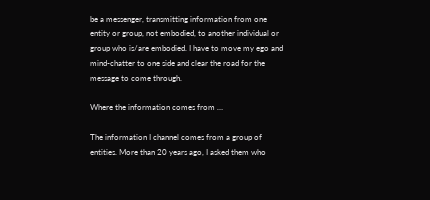be a messenger, transmitting information from one entity or group, not embodied, to another individual or group who is/are embodied. I have to move my ego and mind-chatter to one side and clear the road for the message to come through.

Where the information comes from …

The information I channel comes from a group of entities. More than 20 years ago, I asked them who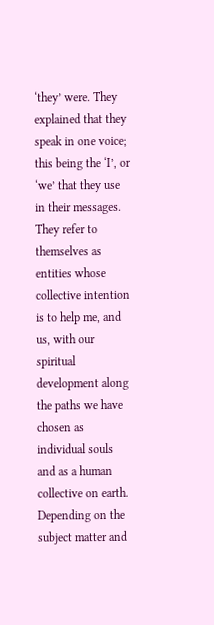‘they’ were. They explained that they speak in one voice; this being the ‘I’, or ‘we’ that they use in their messages. They refer to themselves as entities whose collective intention is to help me, and us, with our spiritual development along the paths we have chosen as individual souls and as a human collective on earth. Depending on the subject matter and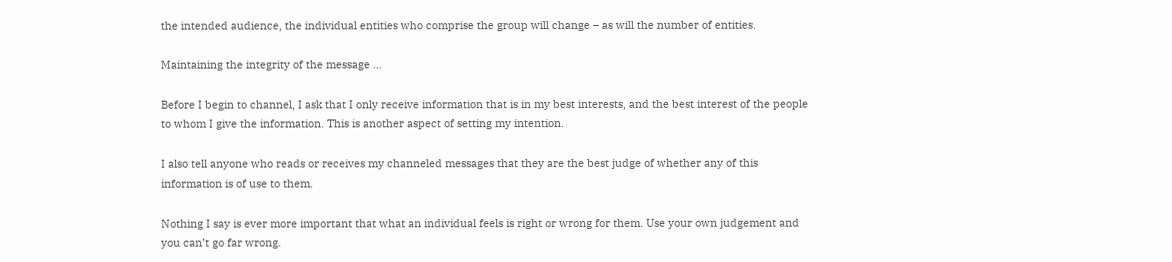the intended audience, the individual entities who comprise the group will change – as will the number of entities.

Maintaining the integrity of the message …

Before I begin to channel, I ask that I only receive information that is in my best interests, and the best interest of the people to whom I give the information. This is another aspect of setting my intention.

I also tell anyone who reads or receives my channeled messages that they are the best judge of whether any of this information is of use to them.

Nothing I say is ever more important that what an individual feels is right or wrong for them. Use your own judgement and you can’t go far wrong.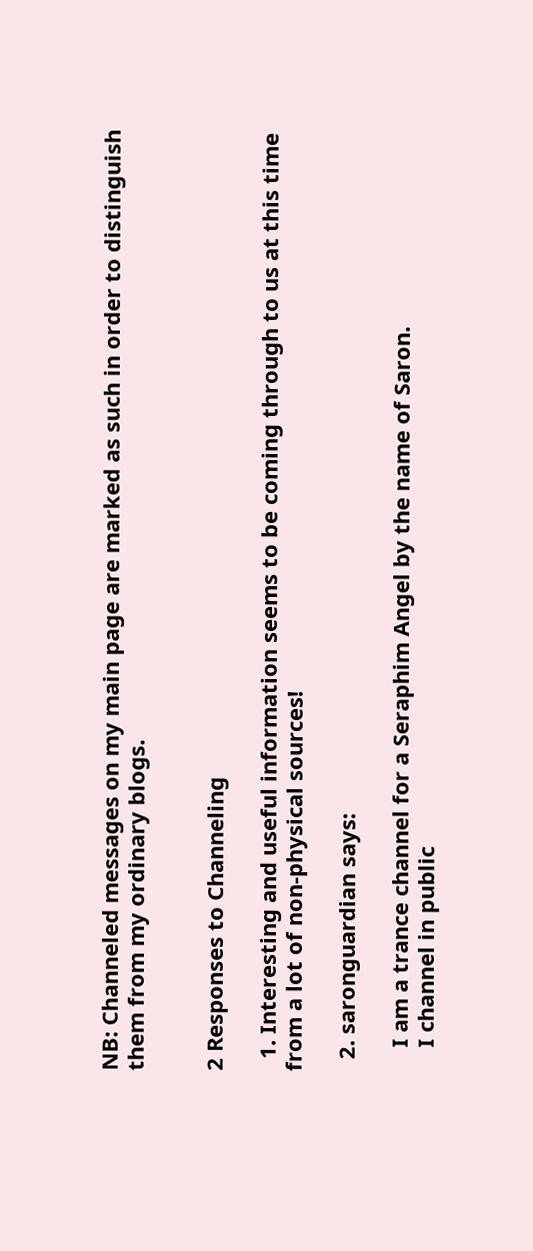NB: Channeled messages on my main page are marked as such in order to distinguish them from my ordinary blogs.


2 Responses to Channeling

  1. Interesting and useful information seems to be coming through to us at this time from a lot of non-physical sources!

  2. saronguardian says:

    I am a trance channel for a Seraphim Angel by the name of Saron.
    I channel in public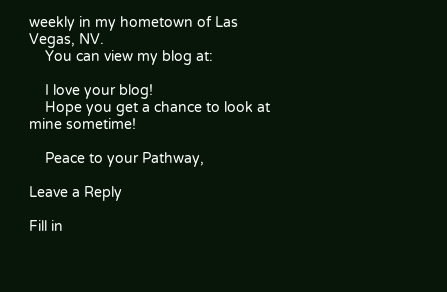weekly in my hometown of Las Vegas, NV.
    You can view my blog at:

    I love your blog!
    Hope you get a chance to look at mine sometime!

    Peace to your Pathway,

Leave a Reply

Fill in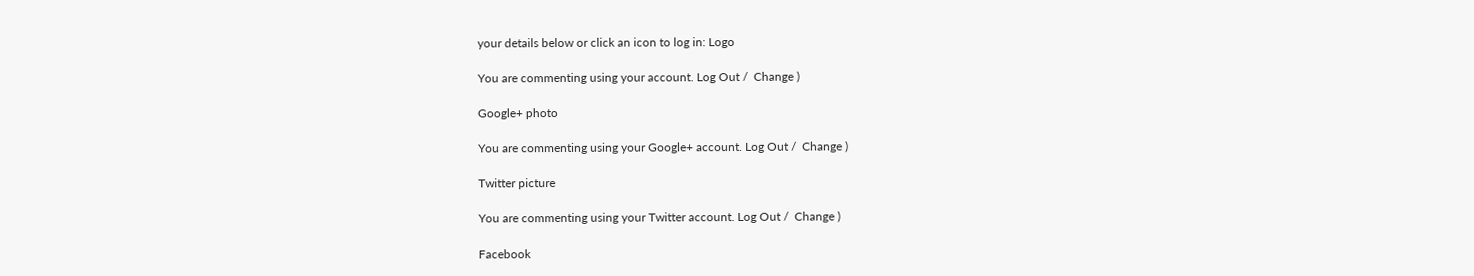your details below or click an icon to log in: Logo

You are commenting using your account. Log Out /  Change )

Google+ photo

You are commenting using your Google+ account. Log Out /  Change )

Twitter picture

You are commenting using your Twitter account. Log Out /  Change )

Facebook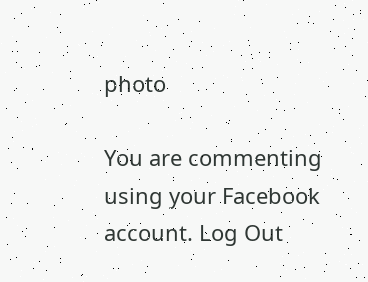photo

You are commenting using your Facebook account. Log Out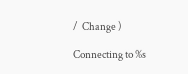/  Change )

Connecting to %s